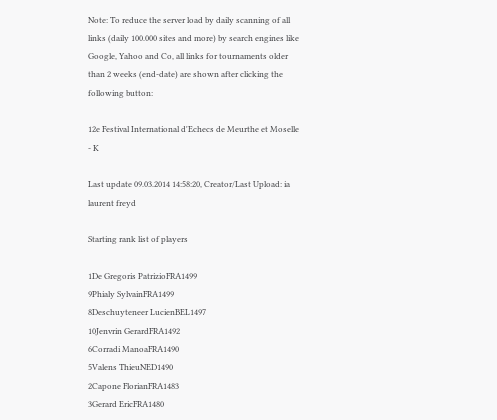Note: To reduce the server load by daily scanning of all links (daily 100.000 sites and more) by search engines like Google, Yahoo and Co, all links for tournaments older than 2 weeks (end-date) are shown after clicking the following button:

12e Festival International d'Echecs de Meurthe et Moselle - K

Last update 09.03.2014 14:58:20, Creator/Last Upload: ia laurent freyd

Starting rank list of players

1De Gregoris PatrizioFRA1499
9Phialy SylvainFRA1499
8Deschuyteneer LucienBEL1497
10Jenvrin GerardFRA1492
6Corradi ManoaFRA1490
5Valens ThieuNED1490
2Capone FlorianFRA1483
3Gerard EricFRA1480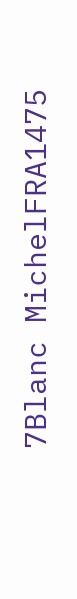7Blanc MichelFRA1475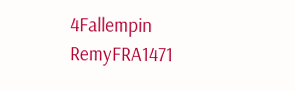4Fallempin RemyFRA1471